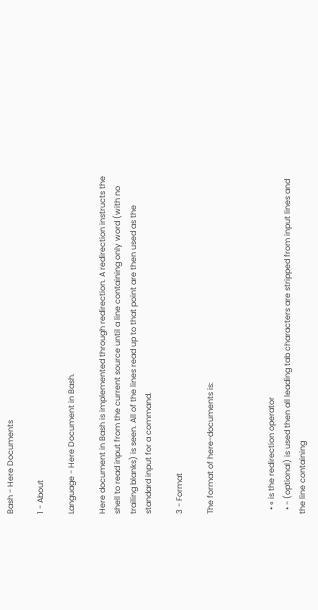Bash - Here Documents

1 - About

Language - Here Document in Bash.

Here document in Bash is implemented through redirection. A redirection instructs the shell to read input from the current source until a line containing only word (with no trailing blanks) is seen. All of the lines read up to that point are then used as the standard input for a command.

3 - Format

The format of here-documents is:



  • « is the redirection operator
  • - (optional) is used then all leading tab characters are stripped from input lines and the line containing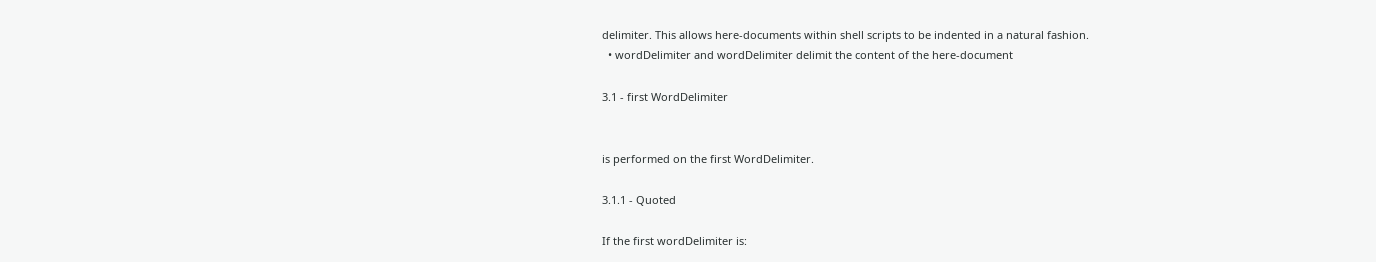delimiter. This allows here-documents within shell scripts to be indented in a natural fashion.
  • wordDelimiter and wordDelimiter delimit the content of the here-document

3.1 - first WordDelimiter


is performed on the first WordDelimiter.

3.1.1 - Quoted

If the first wordDelimiter is: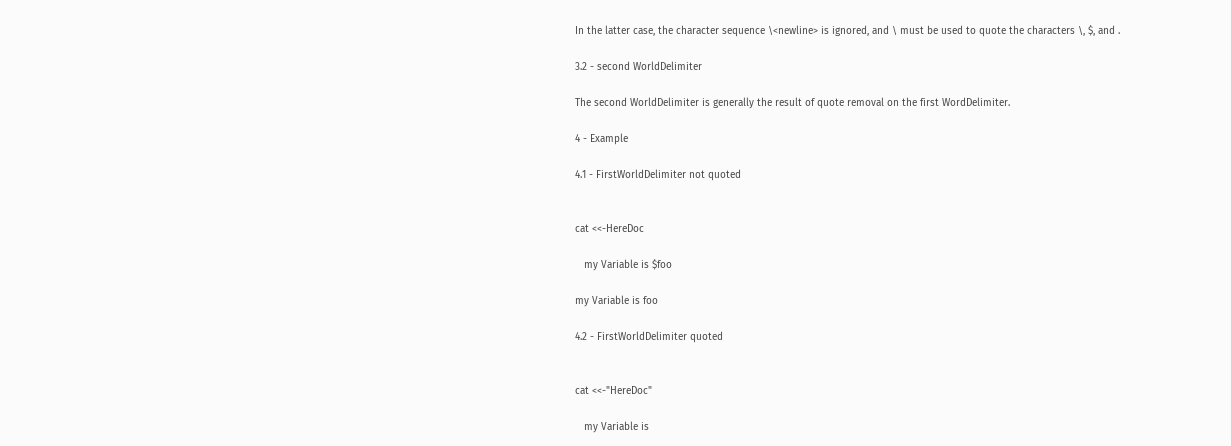In the latter case, the character sequence \<newline> is ignored, and \ must be used to quote the characters \, $, and .

3.2 - second WorldDelimiter

The second WorldDelimiter is generally the result of quote removal on the first WordDelimiter.

4 - Example

4.1 - FirstWorldDelimiter not quoted


cat <<-HereDoc

   my Variable is $foo

my Variable is foo

4.2 - FirstWorldDelimiter quoted


cat <<-"HereDoc"

   my Variable is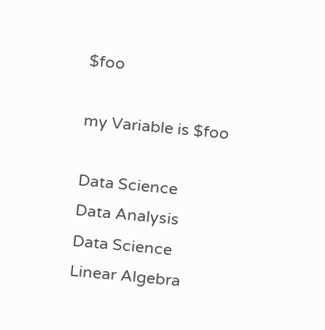$foo

my Variable is $foo

Data Science
Data Analysis
Data Science
Linear Algebra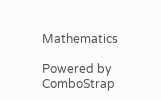Mathematics

Powered by ComboStrap